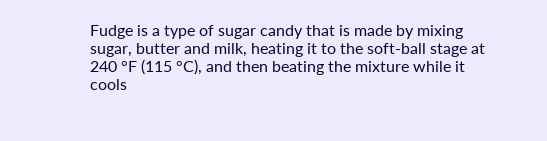Fudge is a type of sugar candy that is made by mixing sugar, butter and milk, heating it to the soft-ball stage at 240 °F (115 °C), and then beating the mixture while it cools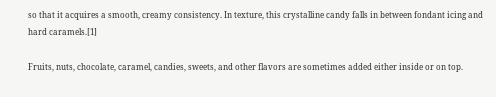so that it acquires a smooth, creamy consistency. In texture, this crystalline candy falls in between fondant icing and hard caramels.[1]

Fruits, nuts, chocolate, caramel, candies, sweets, and other flavors are sometimes added either inside or on top.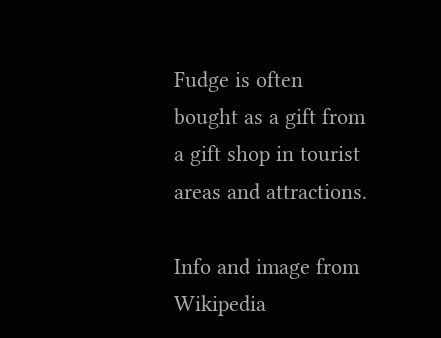Fudge is often bought as a gift from a gift shop in tourist areas and attractions.

Info and image from Wikipedia